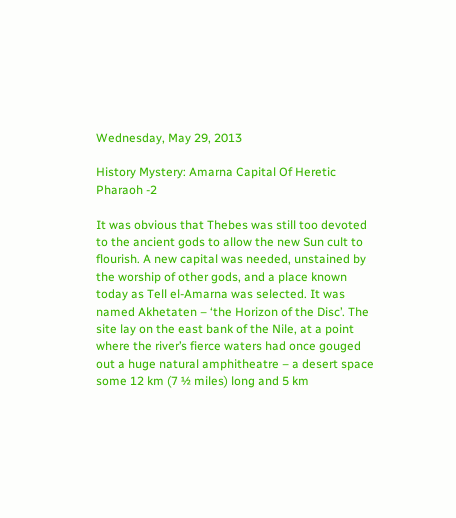Wednesday, May 29, 2013

History Mystery: Amarna Capital Of Heretic Pharaoh -2

It was obvious that Thebes was still too devoted to the ancient gods to allow the new Sun cult to flourish. A new capital was needed, unstained by the worship of other gods, and a place known today as Tell el-Amarna was selected. It was named Akhetaten – ‘the Horizon of the Disc’. The site lay on the east bank of the Nile, at a point where the river’s fierce waters had once gouged out a huge natural amphitheatre – a desert space some 12 km (7 ½ miles) long and 5 km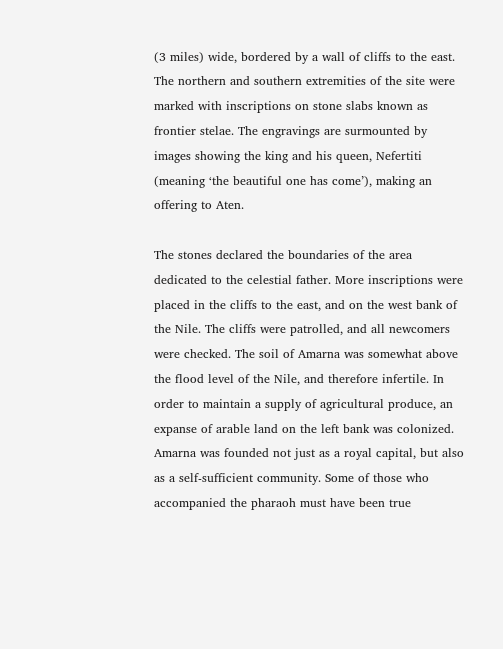(3 miles) wide, bordered by a wall of cliffs to the east. The northern and southern extremities of the site were marked with inscriptions on stone slabs known as frontier stelae. The engravings are surmounted by images showing the king and his queen, Nefertiti (meaning ‘the beautiful one has come’), making an offering to Aten.

The stones declared the boundaries of the area dedicated to the celestial father. More inscriptions were placed in the cliffs to the east, and on the west bank of the Nile. The cliffs were patrolled, and all newcomers were checked. The soil of Amarna was somewhat above the flood level of the Nile, and therefore infertile. In order to maintain a supply of agricultural produce, an expanse of arable land on the left bank was colonized. Amarna was founded not just as a royal capital, but also as a self-sufficient community. Some of those who accompanied the pharaoh must have been true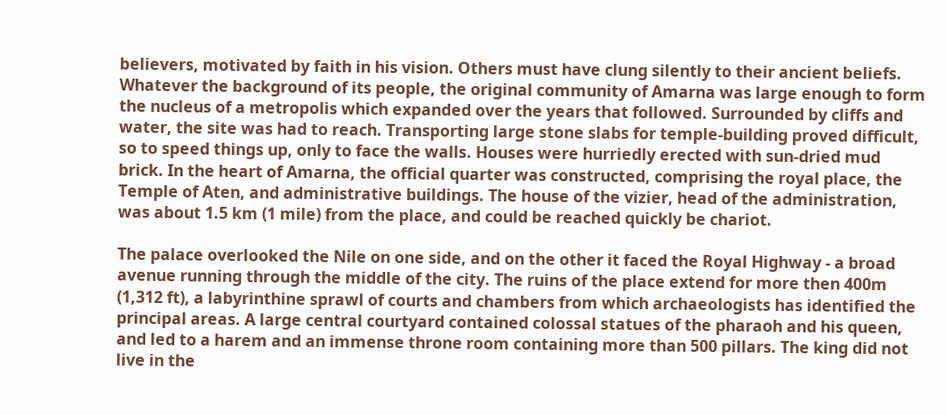believers, motivated by faith in his vision. Others must have clung silently to their ancient beliefs. Whatever the background of its people, the original community of Amarna was large enough to form the nucleus of a metropolis which expanded over the years that followed. Surrounded by cliffs and water, the site was had to reach. Transporting large stone slabs for temple-building proved difficult, so to speed things up, only to face the walls. Houses were hurriedly erected with sun-dried mud brick. In the heart of Amarna, the official quarter was constructed, comprising the royal place, the Temple of Aten, and administrative buildings. The house of the vizier, head of the administration, was about 1.5 km (1 mile) from the place, and could be reached quickly be chariot.

The palace overlooked the Nile on one side, and on the other it faced the Royal Highway - a broad avenue running through the middle of the city. The ruins of the place extend for more then 400m (1,312 ft), a labyrinthine sprawl of courts and chambers from which archaeologists has identified the principal areas. A large central courtyard contained colossal statues of the pharaoh and his queen, and led to a harem and an immense throne room containing more than 500 pillars. The king did not live in the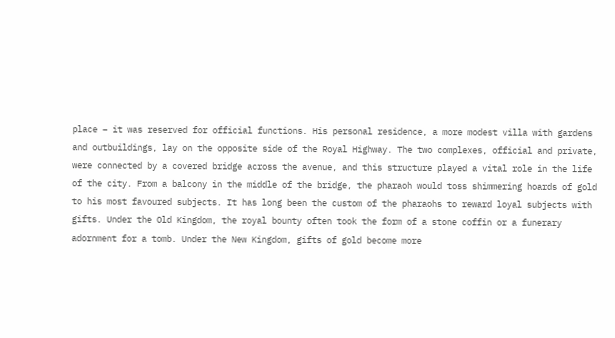place – it was reserved for official functions. His personal residence, a more modest villa with gardens and outbuildings, lay on the opposite side of the Royal Highway. The two complexes, official and private, were connected by a covered bridge across the avenue, and this structure played a vital role in the life of the city. From a balcony in the middle of the bridge, the pharaoh would toss shimmering hoards of gold to his most favoured subjects. It has long been the custom of the pharaohs to reward loyal subjects with gifts. Under the Old Kingdom, the royal bounty often took the form of a stone coffin or a funerary adornment for a tomb. Under the New Kingdom, gifts of gold become more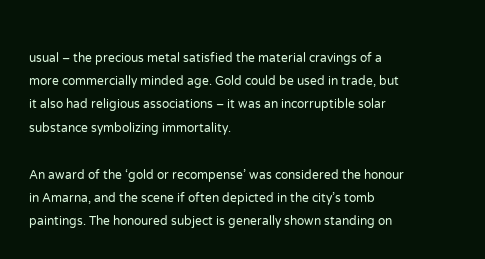usual – the precious metal satisfied the material cravings of a more commercially minded age. Gold could be used in trade, but it also had religious associations – it was an incorruptible solar substance symbolizing immortality.

An award of the ‘gold or recompense’ was considered the honour in Amarna, and the scene if often depicted in the city’s tomb paintings. The honoured subject is generally shown standing on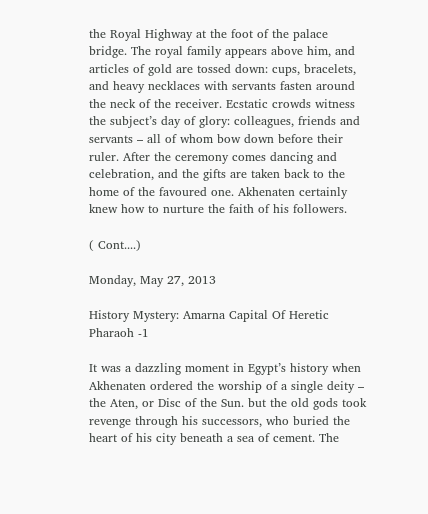the Royal Highway at the foot of the palace bridge. The royal family appears above him, and articles of gold are tossed down: cups, bracelets, and heavy necklaces with servants fasten around the neck of the receiver. Ecstatic crowds witness the subject’s day of glory: colleagues, friends and servants – all of whom bow down before their ruler. After the ceremony comes dancing and celebration, and the gifts are taken back to the home of the favoured one. Akhenaten certainly knew how to nurture the faith of his followers.

( Cont....)

Monday, May 27, 2013

History Mystery: Amarna Capital Of Heretic Pharaoh -1

It was a dazzling moment in Egypt’s history when Akhenaten ordered the worship of a single deity – the Aten, or Disc of the Sun. but the old gods took revenge through his successors, who buried the heart of his city beneath a sea of cement. The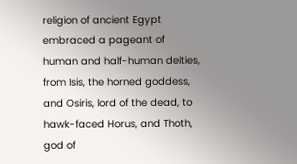religion of ancient Egypt embraced a pageant of human and half-human deities, from Isis, the horned goddess, and Osiris, lord of the dead, to hawk-faced Horus, and Thoth, god of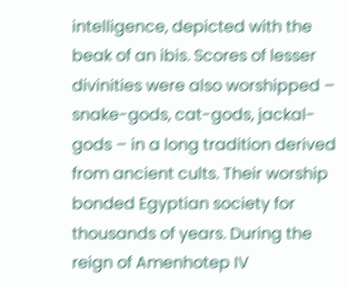intelligence, depicted with the beak of an ibis. Scores of lesser divinities were also worshipped – snake-gods, cat-gods, jackal-gods – in a long tradition derived from ancient cults. Their worship bonded Egyptian society for thousands of years. During the reign of Amenhotep IV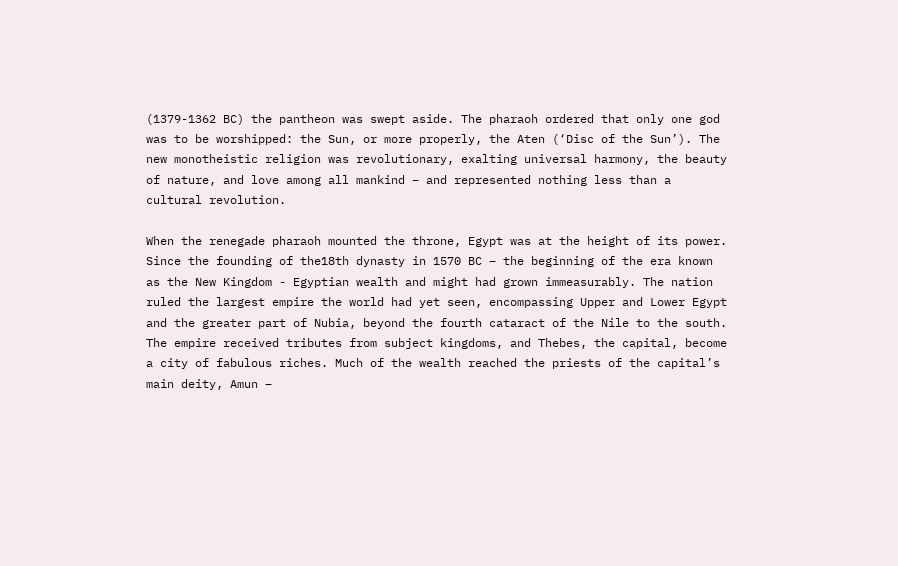(1379-1362 BC) the pantheon was swept aside. The pharaoh ordered that only one god was to be worshipped: the Sun, or more properly, the Aten (‘Disc of the Sun’). The new monotheistic religion was revolutionary, exalting universal harmony, the beauty of nature, and love among all mankind – and represented nothing less than a cultural revolution.

When the renegade pharaoh mounted the throne, Egypt was at the height of its power. Since the founding of the18th dynasty in 1570 BC – the beginning of the era known as the New Kingdom - Egyptian wealth and might had grown immeasurably. The nation ruled the largest empire the world had yet seen, encompassing Upper and Lower Egypt and the greater part of Nubia, beyond the fourth cataract of the Nile to the south. The empire received tributes from subject kingdoms, and Thebes, the capital, become a city of fabulous riches. Much of the wealth reached the priests of the capital’s main deity, Amun –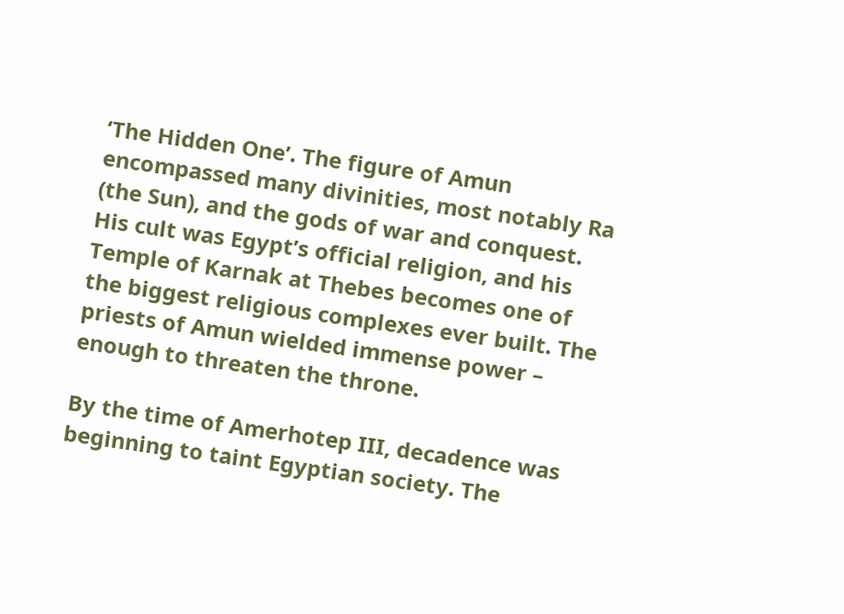‘The Hidden One’. The figure of Amun encompassed many divinities, most notably Ra (the Sun), and the gods of war and conquest. His cult was Egypt’s official religion, and his Temple of Karnak at Thebes becomes one of the biggest religious complexes ever built. The priests of Amun wielded immense power – enough to threaten the throne.

By the time of Amerhotep III, decadence was beginning to taint Egyptian society. The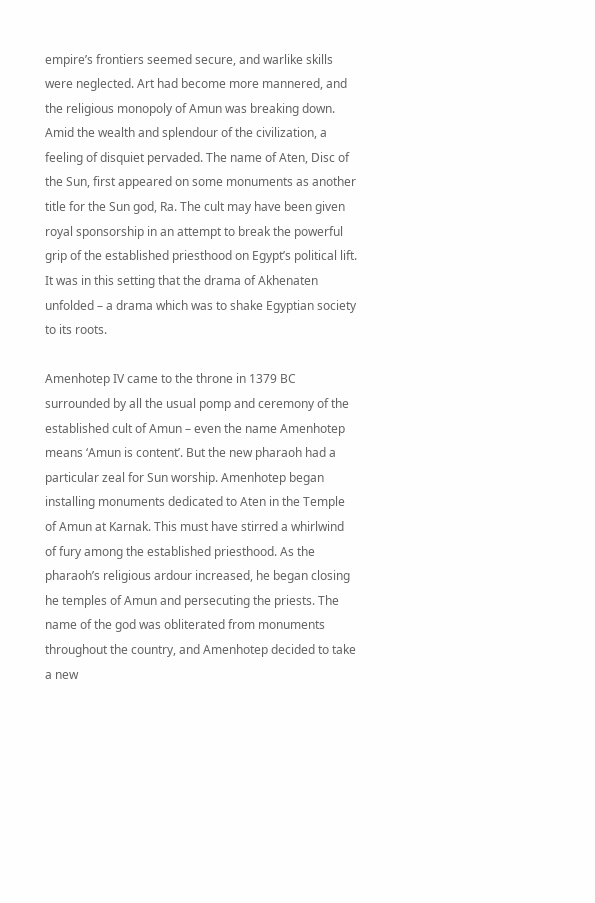empire’s frontiers seemed secure, and warlike skills were neglected. Art had become more mannered, and the religious monopoly of Amun was breaking down. Amid the wealth and splendour of the civilization, a feeling of disquiet pervaded. The name of Aten, Disc of the Sun, first appeared on some monuments as another title for the Sun god, Ra. The cult may have been given royal sponsorship in an attempt to break the powerful grip of the established priesthood on Egypt’s political lift. It was in this setting that the drama of Akhenaten unfolded – a drama which was to shake Egyptian society to its roots.

Amenhotep IV came to the throne in 1379 BC surrounded by all the usual pomp and ceremony of the established cult of Amun – even the name Amenhotep means ‘Amun is content’. But the new pharaoh had a particular zeal for Sun worship. Amenhotep began installing monuments dedicated to Aten in the Temple of Amun at Karnak. This must have stirred a whirlwind of fury among the established priesthood. As the pharaoh’s religious ardour increased, he began closing he temples of Amun and persecuting the priests. The name of the god was obliterated from monuments throughout the country, and Amenhotep decided to take a new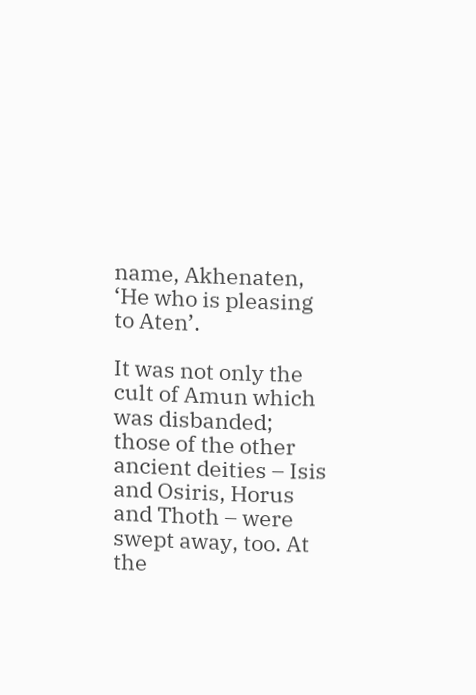name, Akhenaten, ‘He who is pleasing to Aten’.

It was not only the cult of Amun which was disbanded; those of the other ancient deities – Isis and Osiris, Horus and Thoth – were swept away, too. At the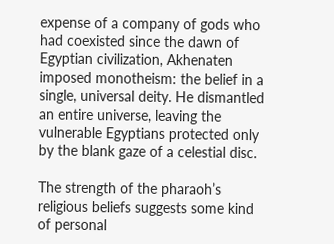expense of a company of gods who had coexisted since the dawn of Egyptian civilization, Akhenaten imposed monotheism: the belief in a single, universal deity. He dismantled an entire universe, leaving the vulnerable Egyptians protected only by the blank gaze of a celestial disc.

The strength of the pharaoh’s religious beliefs suggests some kind of personal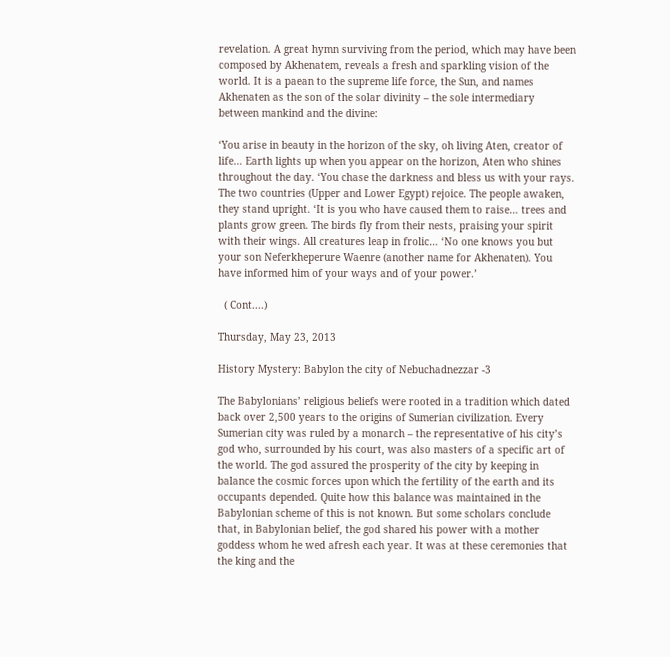revelation. A great hymn surviving from the period, which may have been composed by Akhenatem, reveals a fresh and sparkling vision of the world. It is a paean to the supreme life force, the Sun, and names Akhenaten as the son of the solar divinity – the sole intermediary between mankind and the divine:

‘You arise in beauty in the horizon of the sky, oh living Aten, creator of life… Earth lights up when you appear on the horizon, Aten who shines throughout the day. ‘You chase the darkness and bless us with your rays. The two countries (Upper and Lower Egypt) rejoice. The people awaken, they stand upright. ‘It is you who have caused them to raise… trees and plants grow green. The birds fly from their nests, praising your spirit with their wings. All creatures leap in frolic… ‘No one knows you but your son Neferkheperure Waenre (another name for Akhenaten). You have informed him of your ways and of your power.’

  ( Cont....)

Thursday, May 23, 2013

History Mystery: Babylon the city of Nebuchadnezzar -3

The Babylonians’ religious beliefs were rooted in a tradition which dated back over 2,500 years to the origins of Sumerian civilization. Every Sumerian city was ruled by a monarch – the representative of his city’s god who, surrounded by his court, was also masters of a specific art of the world. The god assured the prosperity of the city by keeping in balance the cosmic forces upon which the fertility of the earth and its occupants depended. Quite how this balance was maintained in the Babylonian scheme of this is not known. But some scholars conclude that, in Babylonian belief, the god shared his power with a mother goddess whom he wed afresh each year. It was at these ceremonies that the king and the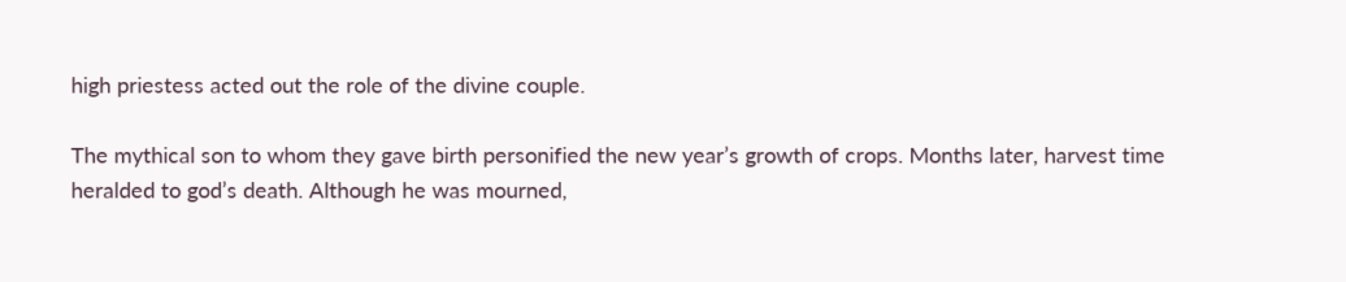high priestess acted out the role of the divine couple.

The mythical son to whom they gave birth personified the new year’s growth of crops. Months later, harvest time heralded to god’s death. Although he was mourned,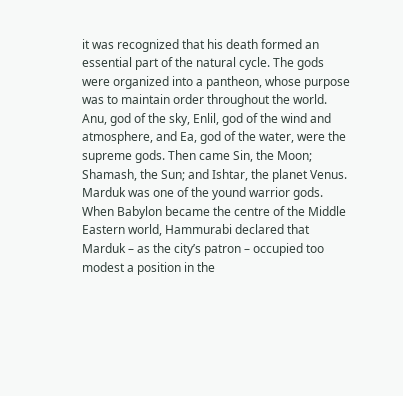it was recognized that his death formed an essential part of the natural cycle. The gods were organized into a pantheon, whose purpose was to maintain order throughout the world. Anu, god of the sky, Enlil, god of the wind and atmosphere, and Ea, god of the water, were the supreme gods. Then came Sin, the Moon; Shamash, the Sun; and Ishtar, the planet Venus. Marduk was one of the yound warrior gods.  When Babylon became the centre of the Middle Eastern world, Hammurabi declared that Marduk – as the city’s patron – occupied too modest a position in the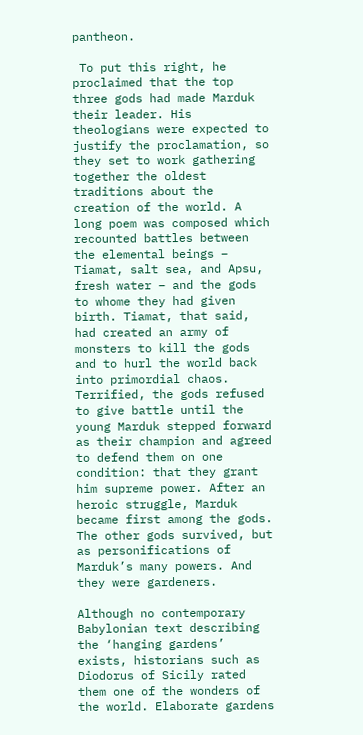pantheon.

 To put this right, he proclaimed that the top three gods had made Marduk their leader. His theologians were expected to justify the proclamation, so they set to work gathering together the oldest traditions about the creation of the world. A long poem was composed which recounted battles between the elemental beings – Tiamat, salt sea, and Apsu, fresh water – and the gods to whome they had given birth. Tiamat, that said, had created an army of monsters to kill the gods and to hurl the world back into primordial chaos. Terrified, the gods refused to give battle until the young Marduk stepped forward as their champion and agreed to defend them on one condition: that they grant him supreme power. After an heroic struggle, Marduk became first among the gods. The other gods survived, but as personifications of Marduk’s many powers. And they were gardeners.

Although no contemporary Babylonian text describing the ‘hanging gardens’ exists, historians such as Diodorus of Sicily rated them one of the wonders of the world. Elaborate gardens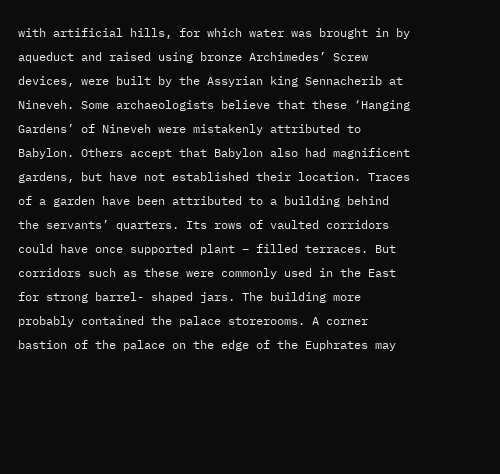with artificial hills, for which water was brought in by aqueduct and raised using bronze Archimedes’ Screw devices, were built by the Assyrian king Sennacherib at Nineveh. Some archaeologists believe that these ‘Hanging Gardens’ of Nineveh were mistakenly attributed to Babylon. Others accept that Babylon also had magnificent gardens, but have not established their location. Traces of a garden have been attributed to a building behind the servants’ quarters. Its rows of vaulted corridors could have once supported plant – filled terraces. But corridors such as these were commonly used in the East for strong barrel- shaped jars. The building more probably contained the palace storerooms. A corner bastion of the palace on the edge of the Euphrates may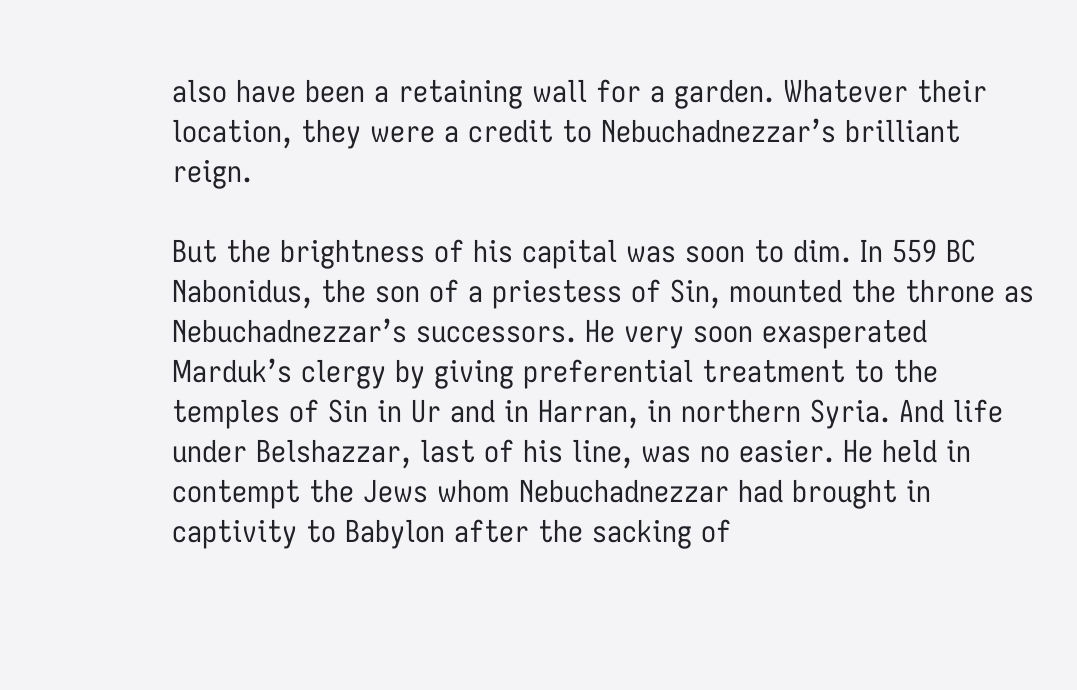also have been a retaining wall for a garden. Whatever their location, they were a credit to Nebuchadnezzar’s brilliant reign.

But the brightness of his capital was soon to dim. In 559 BC Nabonidus, the son of a priestess of Sin, mounted the throne as Nebuchadnezzar’s successors. He very soon exasperated Marduk’s clergy by giving preferential treatment to the temples of Sin in Ur and in Harran, in northern Syria. And life under Belshazzar, last of his line, was no easier. He held in contempt the Jews whom Nebuchadnezzar had brought in captivity to Babylon after the sacking of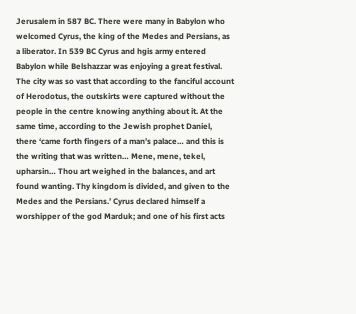Jerusalem in 587 BC. There were many in Babylon who welcomed Cyrus, the king of the Medes and Persians, as a liberator. In 539 BC Cyrus and hgis army entered Babylon while Belshazzar was enjoying a great festival. The city was so vast that according to the fanciful account of Herodotus, the outskirts were captured without the people in the centre knowing anything about it. At the same time, according to the Jewish prophet Daniel, there ‘came forth fingers of a man’s palace… and this is the writing that was written… Mene, mene, tekel, upharsin… Thou art weighed in the balances, and art found wanting. Thy kingdom is divided, and given to the Medes and the Persians.’ Cyrus declared himself a worshipper of the god Marduk; and one of his first acts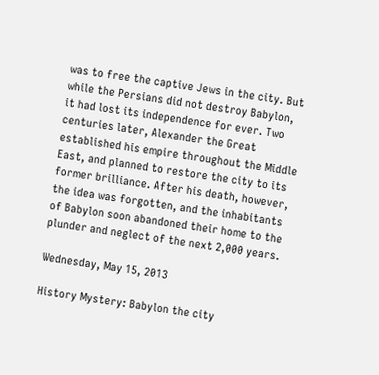was to free the captive Jews in the city. But while the Persians did not destroy Babylon, it had lost its independence for ever. Two centuries later, Alexander the Great established his empire throughout the Middle East, and planned to restore the city to its former brilliance. After his death, however, the idea was forgotten, and the inhabitants of Babylon soon abandoned their home to the plunder and neglect of the next 2,000 years.

Wednesday, May 15, 2013

History Mystery: Babylon the city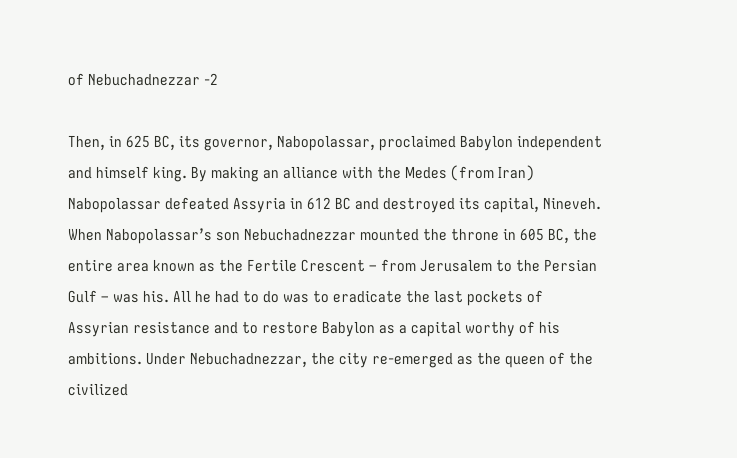of Nebuchadnezzar -2

Then, in 625 BC, its governor, Nabopolassar, proclaimed Babylon independent and himself king. By making an alliance with the Medes (from Iran) Nabopolassar defeated Assyria in 612 BC and destroyed its capital, Nineveh. When Nabopolassar’s son Nebuchadnezzar mounted the throne in 605 BC, the entire area known as the Fertile Crescent – from Jerusalem to the Persian Gulf – was his. All he had to do was to eradicate the last pockets of Assyrian resistance and to restore Babylon as a capital worthy of his ambitions. Under Nebuchadnezzar, the city re-emerged as the queen of the civilized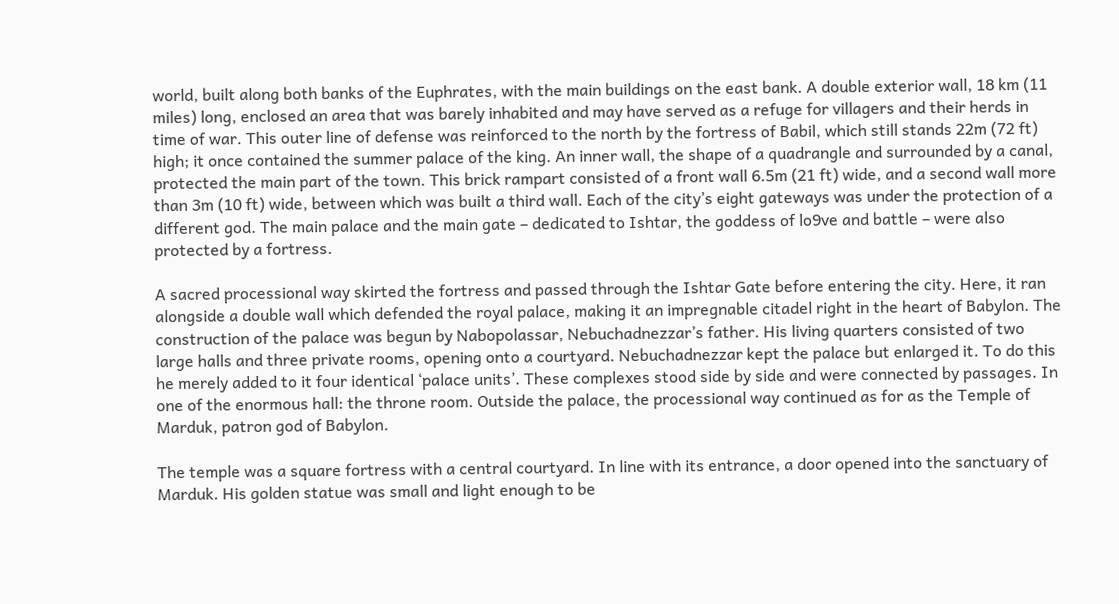world, built along both banks of the Euphrates, with the main buildings on the east bank. A double exterior wall, 18 km (11 miles) long, enclosed an area that was barely inhabited and may have served as a refuge for villagers and their herds in time of war. This outer line of defense was reinforced to the north by the fortress of Babil, which still stands 22m (72 ft) high; it once contained the summer palace of the king. An inner wall, the shape of a quadrangle and surrounded by a canal, protected the main part of the town. This brick rampart consisted of a front wall 6.5m (21 ft) wide, and a second wall more than 3m (10 ft) wide, between which was built a third wall. Each of the city’s eight gateways was under the protection of a different god. The main palace and the main gate – dedicated to Ishtar, the goddess of lo9ve and battle – were also protected by a fortress.

A sacred processional way skirted the fortress and passed through the Ishtar Gate before entering the city. Here, it ran alongside a double wall which defended the royal palace, making it an impregnable citadel right in the heart of Babylon. The construction of the palace was begun by Nabopolassar, Nebuchadnezzar’s father. His living quarters consisted of two large halls and three private rooms, opening onto a courtyard. Nebuchadnezzar kept the palace but enlarged it. To do this he merely added to it four identical ‘palace units’. These complexes stood side by side and were connected by passages. In one of the enormous hall: the throne room. Outside the palace, the processional way continued as for as the Temple of Marduk, patron god of Babylon.

The temple was a square fortress with a central courtyard. In line with its entrance, a door opened into the sanctuary of Marduk. His golden statue was small and light enough to be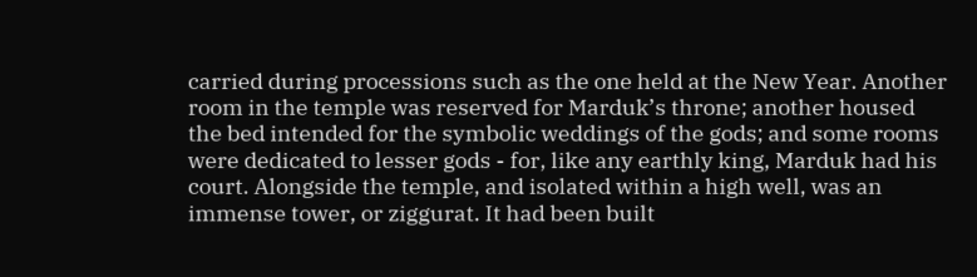carried during processions such as the one held at the New Year. Another room in the temple was reserved for Marduk’s throne; another housed the bed intended for the symbolic weddings of the gods; and some rooms were dedicated to lesser gods - for, like any earthly king, Marduk had his court. Alongside the temple, and isolated within a high well, was an immense tower, or ziggurat. It had been built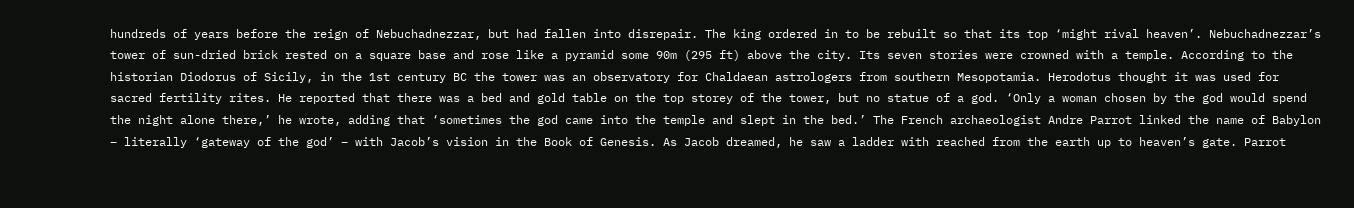hundreds of years before the reign of Nebuchadnezzar, but had fallen into disrepair. The king ordered in to be rebuilt so that its top ‘might rival heaven’. Nebuchadnezzar’s tower of sun-dried brick rested on a square base and rose like a pyramid some 90m (295 ft) above the city. Its seven stories were crowned with a temple. According to the historian Diodorus of Sicily, in the 1st century BC the tower was an observatory for Chaldaean astrologers from southern Mesopotamia. Herodotus thought it was used for sacred fertility rites. He reported that there was a bed and gold table on the top storey of the tower, but no statue of a god. ‘Only a woman chosen by the god would spend the night alone there,’ he wrote, adding that ‘sometimes the god came into the temple and slept in the bed.’ The French archaeologist Andre Parrot linked the name of Babylon – literally ‘gateway of the god’ – with Jacob’s vision in the Book of Genesis. As Jacob dreamed, he saw a ladder with reached from the earth up to heaven’s gate. Parrot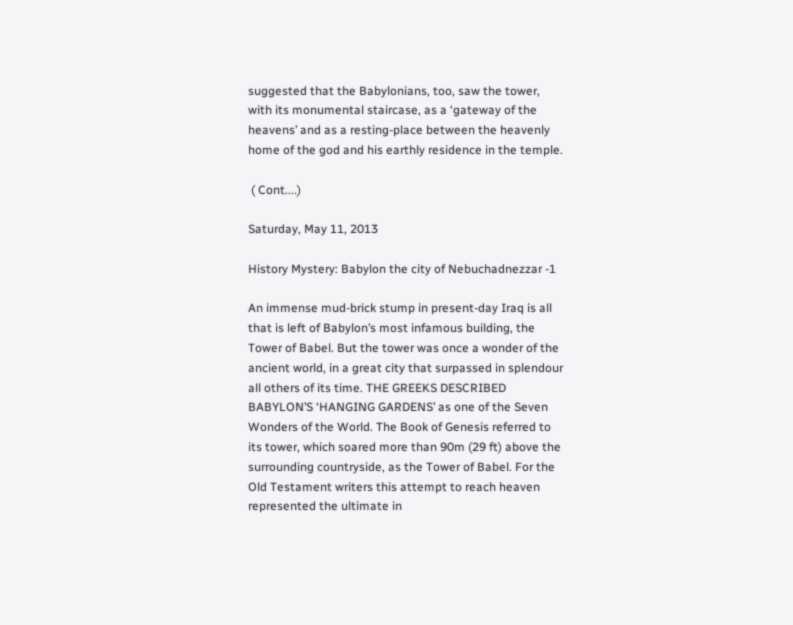suggested that the Babylonians, too, saw the tower, with its monumental staircase, as a ‘gateway of the heavens’ and as a resting-place between the heavenly home of the god and his earthly residence in the temple.

 ( Cont....)

Saturday, May 11, 2013

History Mystery: Babylon the city of Nebuchadnezzar -1

An immense mud-brick stump in present-day Iraq is all that is left of Babylon’s most infamous building, the Tower of Babel. But the tower was once a wonder of the ancient world, in a great city that surpassed in splendour all others of its time. THE GREEKS DESCRIBED BABYLON’S ‘HANGING GARDENS’ as one of the Seven Wonders of the World. The Book of Genesis referred to its tower, which soared more than 90m (29 ft) above the surrounding countryside, as the Tower of Babel. For the Old Testament writers this attempt to reach heaven represented the ultimate in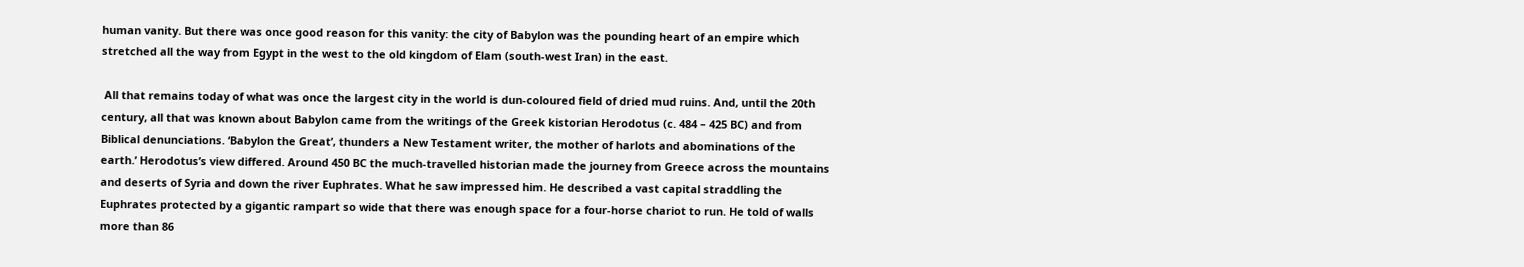human vanity. But there was once good reason for this vanity: the city of Babylon was the pounding heart of an empire which stretched all the way from Egypt in the west to the old kingdom of Elam (south-west Iran) in the east.

 All that remains today of what was once the largest city in the world is dun-coloured field of dried mud ruins. And, until the 20th century, all that was known about Babylon came from the writings of the Greek kistorian Herodotus (c. 484 – 425 BC) and from Biblical denunciations. ‘Babylon the Great’, thunders a New Testament writer, the mother of harlots and abominations of the earth.’ Herodotus’s view differed. Around 450 BC the much-travelled historian made the journey from Greece across the mountains and deserts of Syria and down the river Euphrates. What he saw impressed him. He described a vast capital straddling the Euphrates protected by a gigantic rampart so wide that there was enough space for a four-horse chariot to run. He told of walls more than 86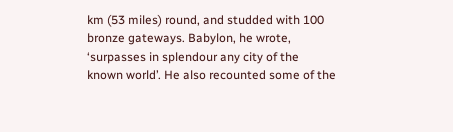km (53 miles) round, and studded with 100 bronze gateways. Babylon, he wrote, ‘surpasses in splendour any city of the known world’. He also recounted some of the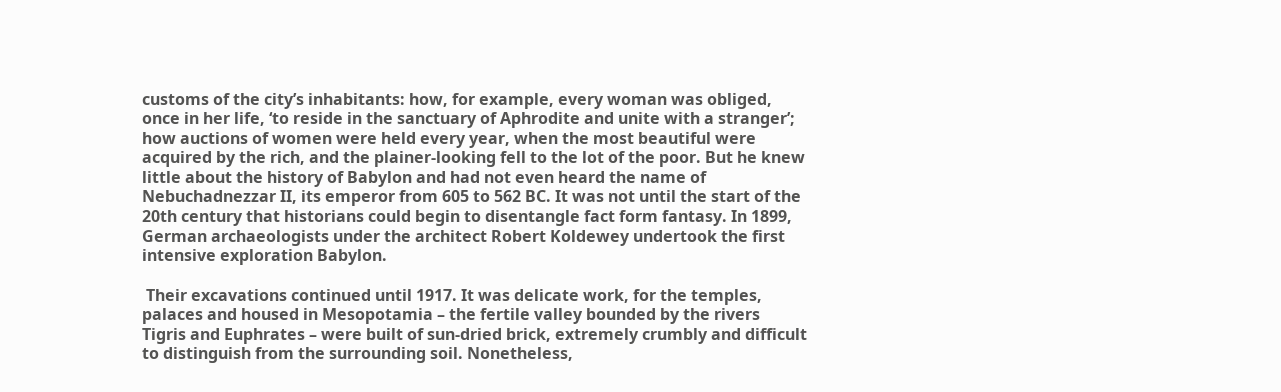customs of the city’s inhabitants: how, for example, every woman was obliged, once in her life, ‘to reside in the sanctuary of Aphrodite and unite with a stranger’; how auctions of women were held every year, when the most beautiful were acquired by the rich, and the plainer-looking fell to the lot of the poor. But he knew little about the history of Babylon and had not even heard the name of Nebuchadnezzar II, its emperor from 605 to 562 BC. It was not until the start of the 20th century that historians could begin to disentangle fact form fantasy. In 1899, German archaeologists under the architect Robert Koldewey undertook the first intensive exploration Babylon.

 Their excavations continued until 1917. It was delicate work, for the temples, palaces and housed in Mesopotamia – the fertile valley bounded by the rivers Tigris and Euphrates – were built of sun-dried brick, extremely crumbly and difficult to distinguish from the surrounding soil. Nonetheless,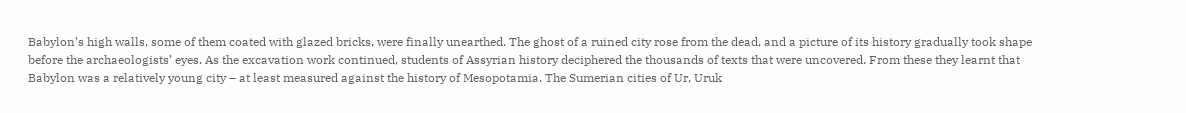Babylon’s high walls, some of them coated with glazed bricks, were finally unearthed. The ghost of a ruined city rose from the dead, and a picture of its history gradually took shape before the archaeologists’ eyes. As the excavation work continued, students of Assyrian history deciphered the thousands of texts that were uncovered. From these they learnt that Babylon was a relatively young city – at least measured against the history of Mesopotamia. The Sumerian cities of Ur, Uruk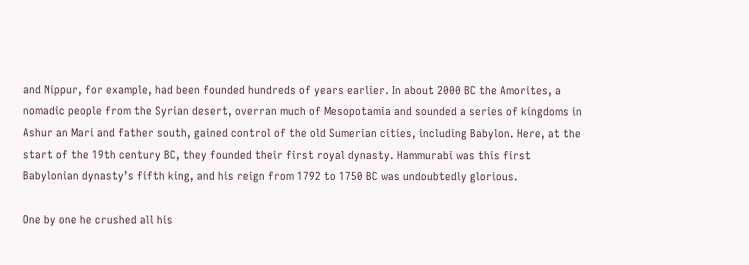and Nippur, for example, had been founded hundreds of years earlier. In about 2000 BC the Amorites, a nomadic people from the Syrian desert, overran much of Mesopotamia and sounded a series of kingdoms in Ashur an Mari and father south, gained control of the old Sumerian cities, including Babylon. Here, at the start of the 19th century BC, they founded their first royal dynasty. Hammurabi was this first Babylonian dynasty’s fifth king, and his reign from 1792 to 1750 BC was undoubtedly glorious.

One by one he crushed all his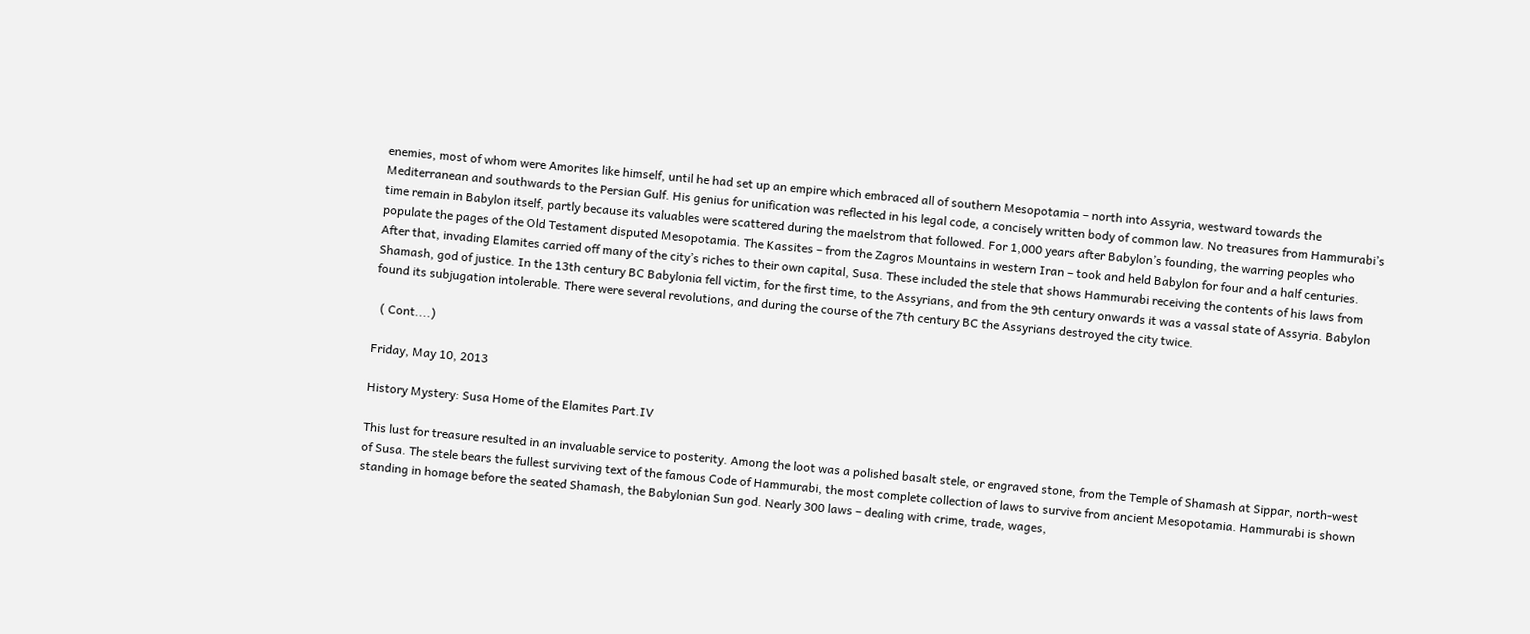enemies, most of whom were Amorites like himself, until he had set up an empire which embraced all of southern Mesopotamia – north into Assyria, westward towards the Mediterranean and southwards to the Persian Gulf. His genius for unification was reflected in his legal code, a concisely written body of common law. No treasures from Hammurabi’s time remain in Babylon itself, partly because its valuables were scattered during the maelstrom that followed. For 1,000 years after Babylon’s founding, the warring peoples who populate the pages of the Old Testament disputed Mesopotamia. The Kassites – from the Zagros Mountains in western Iran – took and held Babylon for four and a half centuries. After that, invading Elamites carried off many of the city’s riches to their own capital, Susa. These included the stele that shows Hammurabi receiving the contents of his laws from Shamash, god of justice. In the 13th century BC Babylonia fell victim, for the first time, to the Assyrians, and from the 9th century onwards it was a vassal state of Assyria. Babylon found its subjugation intolerable. There were several revolutions, and during the course of the 7th century BC the Assyrians destroyed the city twice.

  ( Cont....)

Friday, May 10, 2013

History Mystery: Susa Home of the Elamites Part.IV

This lust for treasure resulted in an invaluable service to posterity. Among the loot was a polished basalt stele, or engraved stone, from the Temple of Shamash at Sippar, north-west of Susa. The stele bears the fullest surviving text of the famous Code of Hammurabi, the most complete collection of laws to survive from ancient Mesopotamia. Hammurabi is shown standing in homage before the seated Shamash, the Babylonian Sun god. Nearly 300 laws – dealing with crime, trade, wages,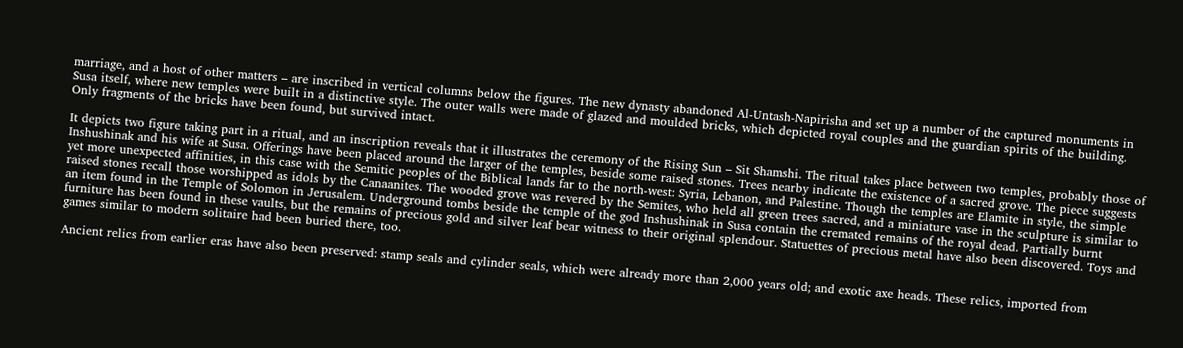marriage, and a host of other matters – are inscribed in vertical columns below the figures. The new dynasty abandoned Al-Untash-Napirisha and set up a number of the captured monuments in Susa itself, where new temples were built in a distinctive style. The outer walls were made of glazed and moulded bricks, which depicted royal couples and the guardian spirits of the building. Only fragments of the bricks have been found, but survived intact.

It depicts two figure taking part in a ritual, and an inscription reveals that it illustrates the ceremony of the Rising Sun – Sit Shamshi. The ritual takes place between two temples, probably those of Inshushinak and his wife at Susa. Offerings have been placed around the larger of the temples, beside some raised stones. Trees nearby indicate the existence of a sacred grove. The piece suggests yet more unexpected affinities, in this case with the Semitic peoples of the Biblical lands far to the north-west: Syria, Lebanon, and Palestine. Though the temples are Elamite in style, the simple raised stones recall those worshipped as idols by the Canaanites. The wooded grove was revered by the Semites, who held all green trees sacred, and a miniature vase in the sculpture is similar to an item found in the Temple of Solomon in Jerusalem. Underground tombs beside the temple of the god Inshushinak in Susa contain the cremated remains of the royal dead. Partially burnt furniture has been found in these vaults, but the remains of precious gold and silver leaf bear witness to their original splendour. Statuettes of precious metal have also been discovered. Toys and games similar to modern solitaire had been buried there, too.

Ancient relics from earlier eras have also been preserved: stamp seals and cylinder seals, which were already more than 2,000 years old; and exotic axe heads. These relics, imported from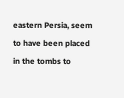eastern Persia, seem to have been placed in the tombs to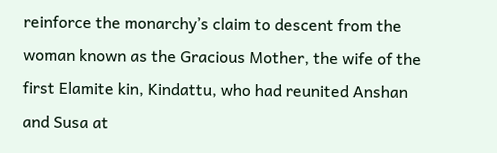reinforce the monarchy’s claim to descent from the woman known as the Gracious Mother, the wife of the first Elamite kin, Kindattu, who had reunited Anshan and Susa at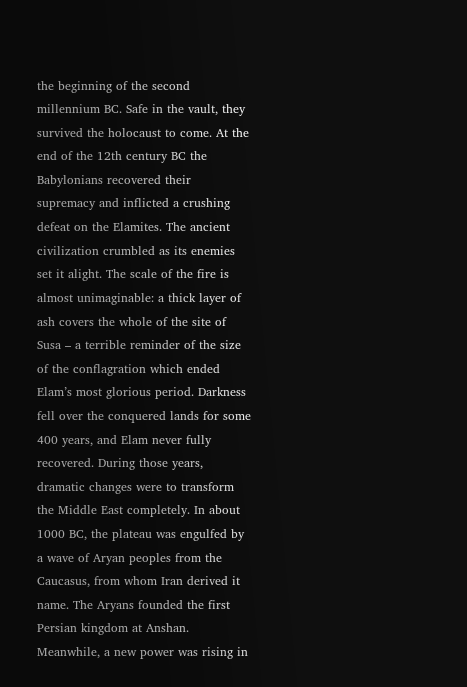the beginning of the second millennium BC. Safe in the vault, they survived the holocaust to come. At the end of the 12th century BC the Babylonians recovered their supremacy and inflicted a crushing defeat on the Elamites. The ancient civilization crumbled as its enemies set it alight. The scale of the fire is almost unimaginable: a thick layer of ash covers the whole of the site of Susa – a terrible reminder of the size of the conflagration which ended Elam’s most glorious period. Darkness fell over the conquered lands for some 400 years, and Elam never fully recovered. During those years, dramatic changes were to transform the Middle East completely. In about 1000 BC, the plateau was engulfed by a wave of Aryan peoples from the Caucasus, from whom Iran derived it name. The Aryans founded the first Persian kingdom at Anshan. Meanwhile, a new power was rising in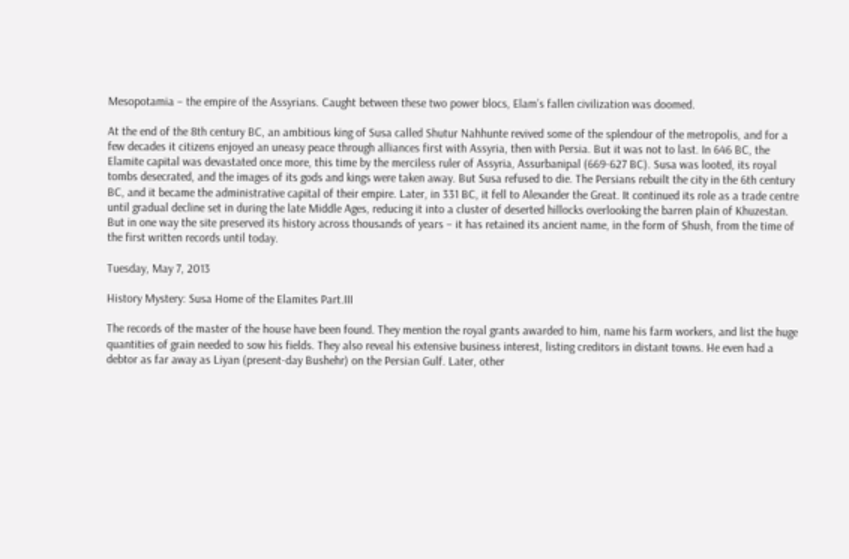Mesopotamia – the empire of the Assyrians. Caught between these two power blocs, Elam’s fallen civilization was doomed.

At the end of the 8th century BC, an ambitious king of Susa called Shutur Nahhunte revived some of the splendour of the metropolis, and for a few decades it citizens enjoyed an uneasy peace through alliances first with Assyria, then with Persia. But it was not to last. In 646 BC, the Elamite capital was devastated once more, this time by the merciless ruler of Assyria, Assurbanipal (669-627 BC). Susa was looted, its royal tombs desecrated, and the images of its gods and kings were taken away. But Susa refused to die. The Persians rebuilt the city in the 6th century BC, and it became the administrative capital of their empire. Later, in 331 BC, it fell to Alexander the Great. It continued its role as a trade centre until gradual decline set in during the late Middle Ages, reducing it into a cluster of deserted hillocks overlooking the barren plain of Khuzestan. But in one way the site preserved its history across thousands of years – it has retained its ancient name, in the form of Shush, from the time of the first written records until today.

Tuesday, May 7, 2013

History Mystery: Susa Home of the Elamites Part.III

The records of the master of the house have been found. They mention the royal grants awarded to him, name his farm workers, and list the huge quantities of grain needed to sow his fields. They also reveal his extensive business interest, listing creditors in distant towns. He even had a debtor as far away as Liyan (present-day Bushehr) on the Persian Gulf. Later, other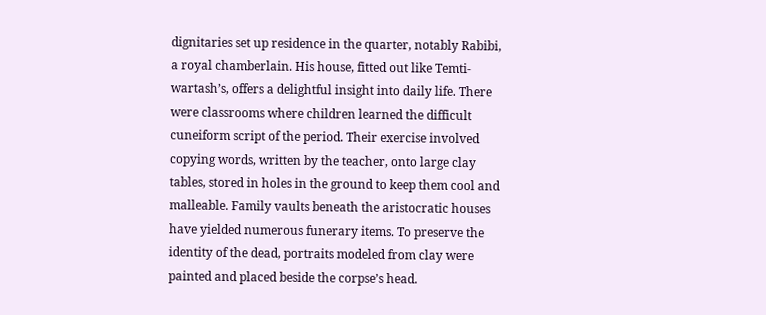dignitaries set up residence in the quarter, notably Rabibi, a royal chamberlain. His house, fitted out like Temti-wartash’s, offers a delightful insight into daily life. There were classrooms where children learned the difficult cuneiform script of the period. Their exercise involved copying words, written by the teacher, onto large clay tables, stored in holes in the ground to keep them cool and malleable. Family vaults beneath the aristocratic houses have yielded numerous funerary items. To preserve the identity of the dead, portraits modeled from clay were painted and placed beside the corpse’s head.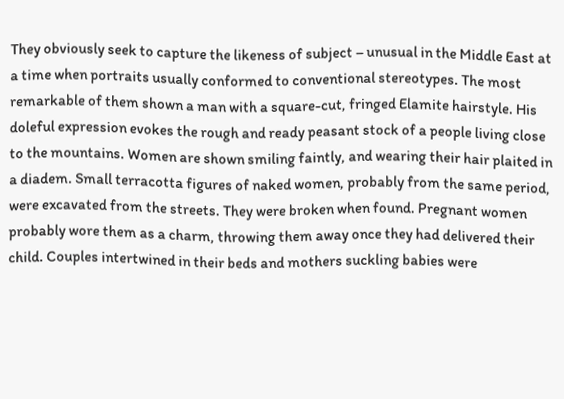They obviously seek to capture the likeness of subject – unusual in the Middle East at a time when portraits usually conformed to conventional stereotypes. The most remarkable of them shown a man with a square-cut, fringed Elamite hairstyle. His doleful expression evokes the rough and ready peasant stock of a people living close to the mountains. Women are shown smiling faintly, and wearing their hair plaited in a diadem. Small terracotta figures of naked women, probably from the same period, were excavated from the streets. They were broken when found. Pregnant women probably wore them as a charm, throwing them away once they had delivered their child. Couples intertwined in their beds and mothers suckling babies were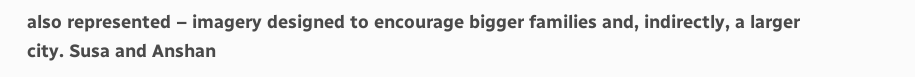also represented – imagery designed to encourage bigger families and, indirectly, a larger city. Susa and Anshan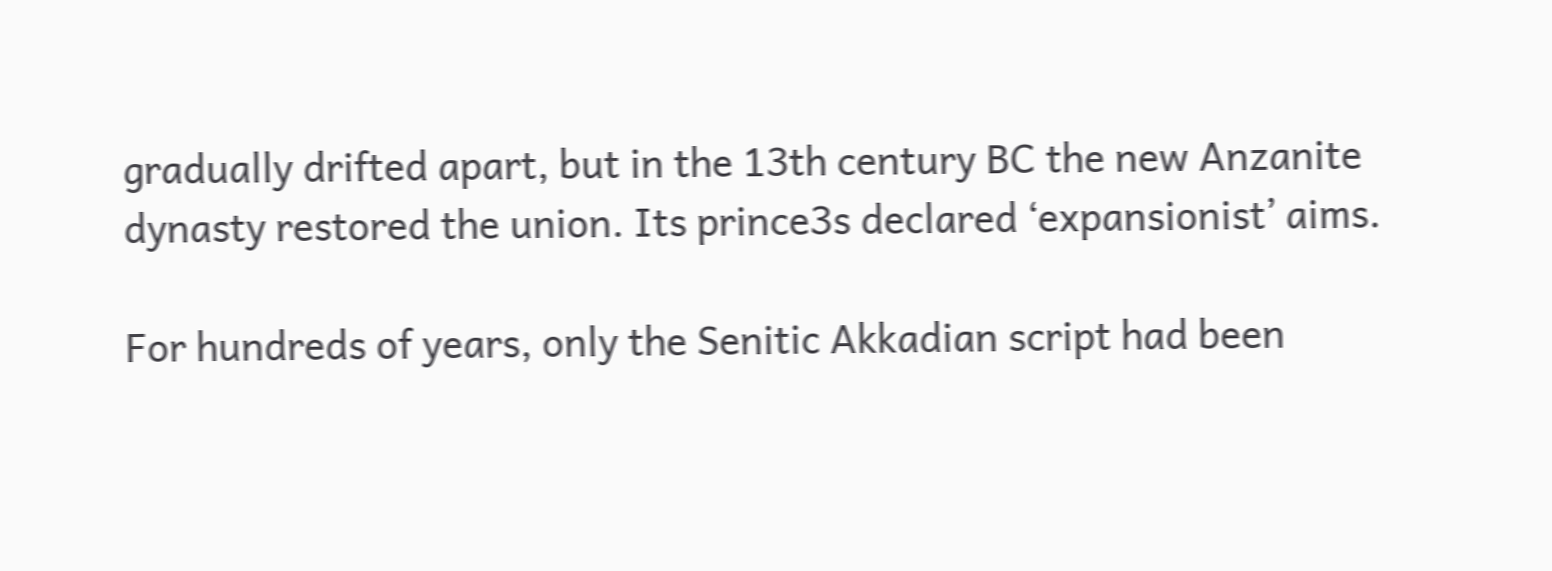gradually drifted apart, but in the 13th century BC the new Anzanite dynasty restored the union. Its prince3s declared ‘expansionist’ aims.

For hundreds of years, only the Senitic Akkadian script had been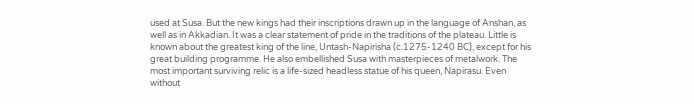used at Susa. But the new kings had their inscriptions drawn up in the language of Anshan, as well as in Akkadian. It was a clear statement of pride in the traditions of the plateau. Little is known about the greatest king of the line, Untash-Napirisha (c.1275-1240 BC), except for his great building programme. He also embellished Susa with masterpieces of metalwork. The most important surviving relic is a life-sized headless statue of his queen, Napirasu. Even without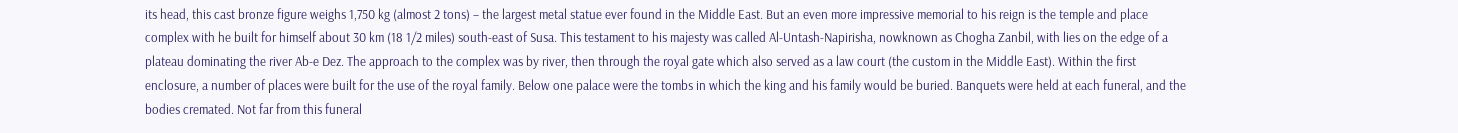its head, this cast bronze figure weighs 1,750 kg (almost 2 tons) – the largest metal statue ever found in the Middle East. But an even more impressive memorial to his reign is the temple and place complex with he built for himself about 30 km (18 1/2 miles) south-east of Susa. This testament to his majesty was called Al-Untash-Napirisha, nowknown as Chogha Zanbil, with lies on the edge of a plateau dominating the river Ab-e Dez. The approach to the complex was by river, then through the royal gate which also served as a law court (the custom in the Middle East). Within the first enclosure, a number of places were built for the use of the royal family. Below one palace were the tombs in which the king and his family would be buried. Banquets were held at each funeral, and the bodies cremated. Not far from this funeral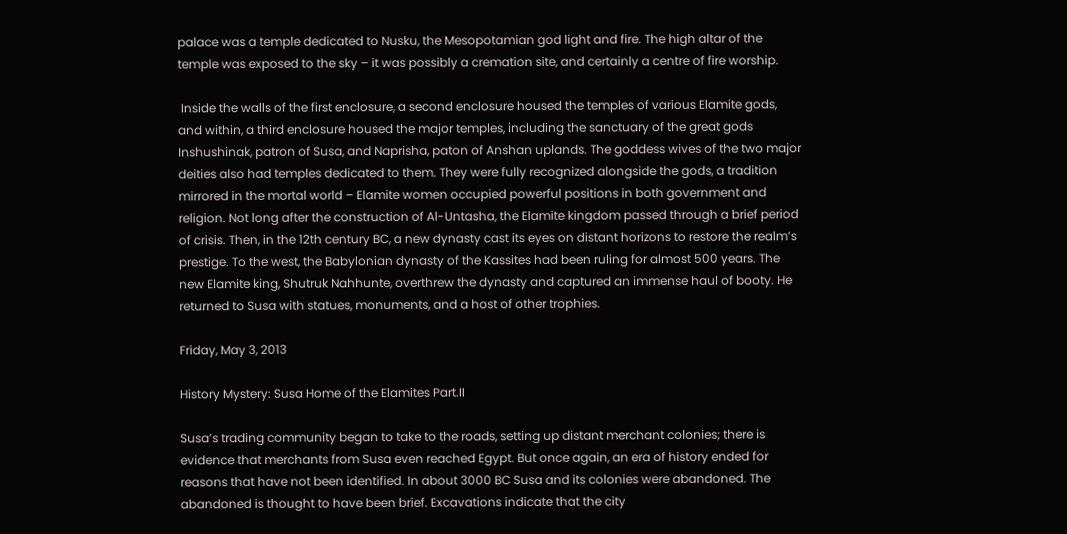palace was a temple dedicated to Nusku, the Mesopotamian god light and fire. The high altar of the temple was exposed to the sky – it was possibly a cremation site, and certainly a centre of fire worship.

 Inside the walls of the first enclosure, a second enclosure housed the temples of various Elamite gods, and within, a third enclosure housed the major temples, including the sanctuary of the great gods Inshushinak, patron of Susa, and Naprisha, paton of Anshan uplands. The goddess wives of the two major deities also had temples dedicated to them. They were fully recognized alongside the gods, a tradition mirrored in the mortal world – Elamite women occupied powerful positions in both government and religion. Not long after the construction of Al-Untasha, the Elamite kingdom passed through a brief period of crisis. Then, in the 12th century BC, a new dynasty cast its eyes on distant horizons to restore the realm’s prestige. To the west, the Babylonian dynasty of the Kassites had been ruling for almost 500 years. The new Elamite king, Shutruk Nahhunte, overthrew the dynasty and captured an immense haul of booty. He returned to Susa with statues, monuments, and a host of other trophies.

Friday, May 3, 2013

History Mystery: Susa Home of the Elamites Part.II

Susa’s trading community began to take to the roads, setting up distant merchant colonies; there is evidence that merchants from Susa even reached Egypt. But once again, an era of history ended for reasons that have not been identified. In about 3000 BC Susa and its colonies were abandoned. The abandoned is thought to have been brief. Excavations indicate that the city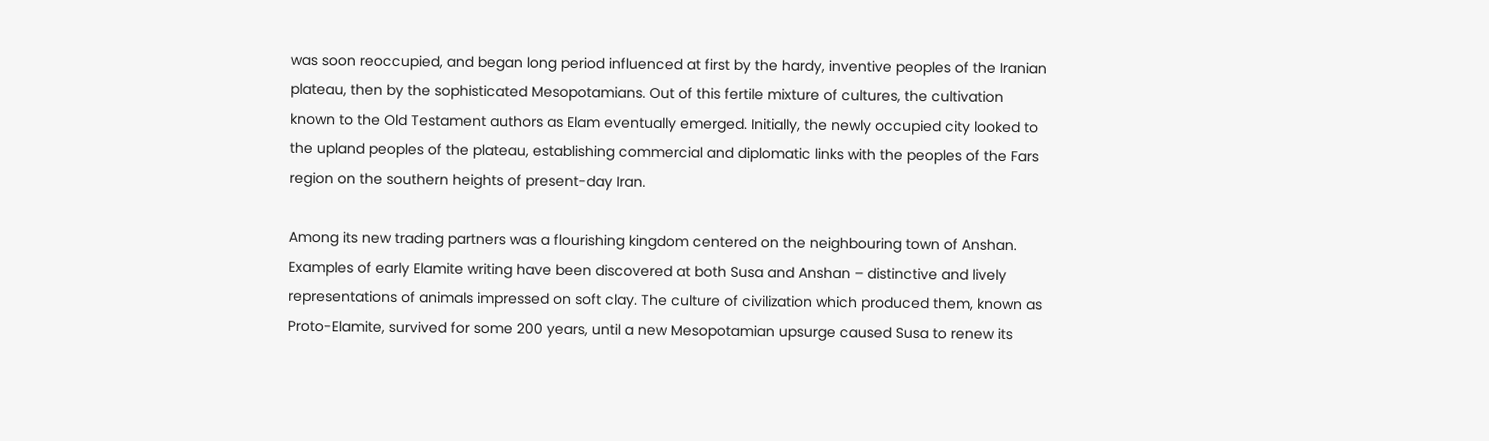was soon reoccupied, and began long period influenced at first by the hardy, inventive peoples of the Iranian plateau, then by the sophisticated Mesopotamians. Out of this fertile mixture of cultures, the cultivation known to the Old Testament authors as Elam eventually emerged. Initially, the newly occupied city looked to the upland peoples of the plateau, establishing commercial and diplomatic links with the peoples of the Fars region on the southern heights of present-day Iran.

Among its new trading partners was a flourishing kingdom centered on the neighbouring town of Anshan. Examples of early Elamite writing have been discovered at both Susa and Anshan – distinctive and lively representations of animals impressed on soft clay. The culture of civilization which produced them, known as Proto-Elamite, survived for some 200 years, until a new Mesopotamian upsurge caused Susa to renew its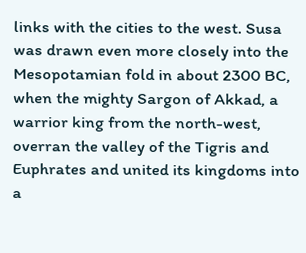links with the cities to the west. Susa was drawn even more closely into the Mesopotamian fold in about 2300 BC, when the mighty Sargon of Akkad, a warrior king from the north-west, overran the valley of the Tigris and Euphrates and united its kingdoms into a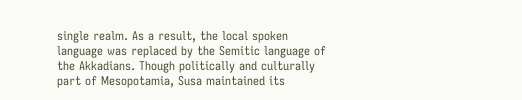single realm. As a result, the local spoken language was replaced by the Semitic language of the Akkadians. Though politically and culturally part of Mesopotamia, Susa maintained its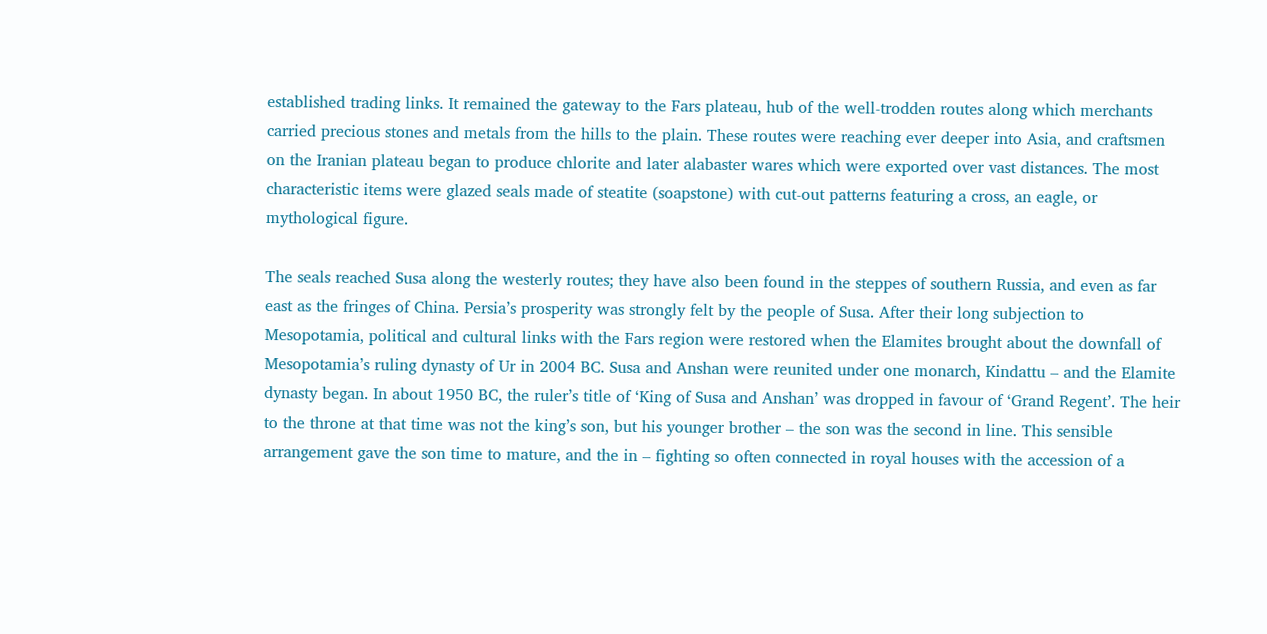established trading links. It remained the gateway to the Fars plateau, hub of the well-trodden routes along which merchants carried precious stones and metals from the hills to the plain. These routes were reaching ever deeper into Asia, and craftsmen on the Iranian plateau began to produce chlorite and later alabaster wares which were exported over vast distances. The most characteristic items were glazed seals made of steatite (soapstone) with cut-out patterns featuring a cross, an eagle, or mythological figure.

The seals reached Susa along the westerly routes; they have also been found in the steppes of southern Russia, and even as far east as the fringes of China. Persia’s prosperity was strongly felt by the people of Susa. After their long subjection to Mesopotamia, political and cultural links with the Fars region were restored when the Elamites brought about the downfall of Mesopotamia’s ruling dynasty of Ur in 2004 BC. Susa and Anshan were reunited under one monarch, Kindattu – and the Elamite dynasty began. In about 1950 BC, the ruler’s title of ‘King of Susa and Anshan’ was dropped in favour of ‘Grand Regent’. The heir to the throne at that time was not the king’s son, but his younger brother – the son was the second in line. This sensible arrangement gave the son time to mature, and the in – fighting so often connected in royal houses with the accession of a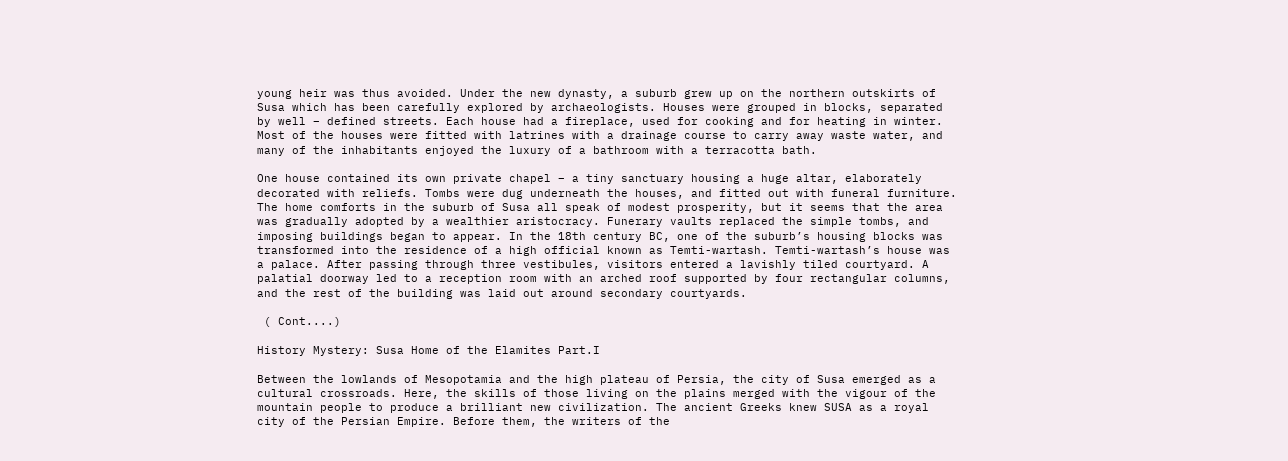young heir was thus avoided. Under the new dynasty, a suburb grew up on the northern outskirts of Susa which has been carefully explored by archaeologists. Houses were grouped in blocks, separated by well – defined streets. Each house had a fireplace, used for cooking and for heating in winter. Most of the houses were fitted with latrines with a drainage course to carry away waste water, and many of the inhabitants enjoyed the luxury of a bathroom with a terracotta bath.

One house contained its own private chapel – a tiny sanctuary housing a huge altar, elaborately decorated with reliefs. Tombs were dug underneath the houses, and fitted out with funeral furniture. The home comforts in the suburb of Susa all speak of modest prosperity, but it seems that the area was gradually adopted by a wealthier aristocracy. Funerary vaults replaced the simple tombs, and imposing buildings began to appear. In the 18th century BC, one of the suburb’s housing blocks was transformed into the residence of a high official known as Temti-wartash. Temti-wartash’s house was a palace. After passing through three vestibules, visitors entered a lavishly tiled courtyard. A palatial doorway led to a reception room with an arched roof supported by four rectangular columns, and the rest of the building was laid out around secondary courtyards.

 ( Cont....)

History Mystery: Susa Home of the Elamites Part.I

Between the lowlands of Mesopotamia and the high plateau of Persia, the city of Susa emerged as a cultural crossroads. Here, the skills of those living on the plains merged with the vigour of the mountain people to produce a brilliant new civilization. The ancient Greeks knew SUSA as a royal city of the Persian Empire. Before them, the writers of the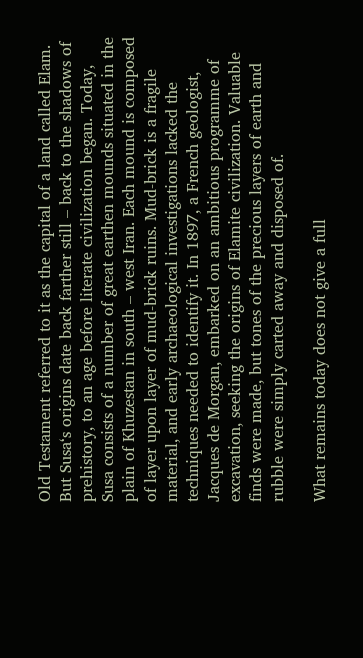Old Testament referred to it as the capital of a land called Elam. But Susa‘s origins date back farther still – back to the shadows of prehistory, to an age before literate civilization began. Today, Susa consists of a number of great earthen mounds situated in the plain of Khuzestan in south – west Iran. Each mound is composed of layer upon layer of mud-brick ruins. Mud-brick is a fragile material, and early archaeological investigations lacked the techniques needed to identify it. In 1897, a French geologist, Jacques de Morgan, embarked on an ambitious programme of excavation, seeking the origins of Elamite civilization. Valuable finds were made, but tones of the precious layers of earth and rubble were simply carted away and disposed of.

What remains today does not give a full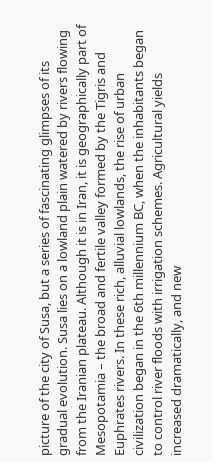picture of the city of Susa, but a series of fascinating glimpses of its gradual evolution. Susa lies on a lowland plain watered by rivers flowing from the Iranian plateau. Although it is in Iran, it is geographically part of Mesopotamia – the broad and fertile valley formed by the Tigris and Euphrates rivers. In these rich, alluvial lowlands, the rise of urban civilization began in the 6th millennium BC, when the inhabitants began to control river floods with irrigation schemes. Agricultural yields increased dramatically, and new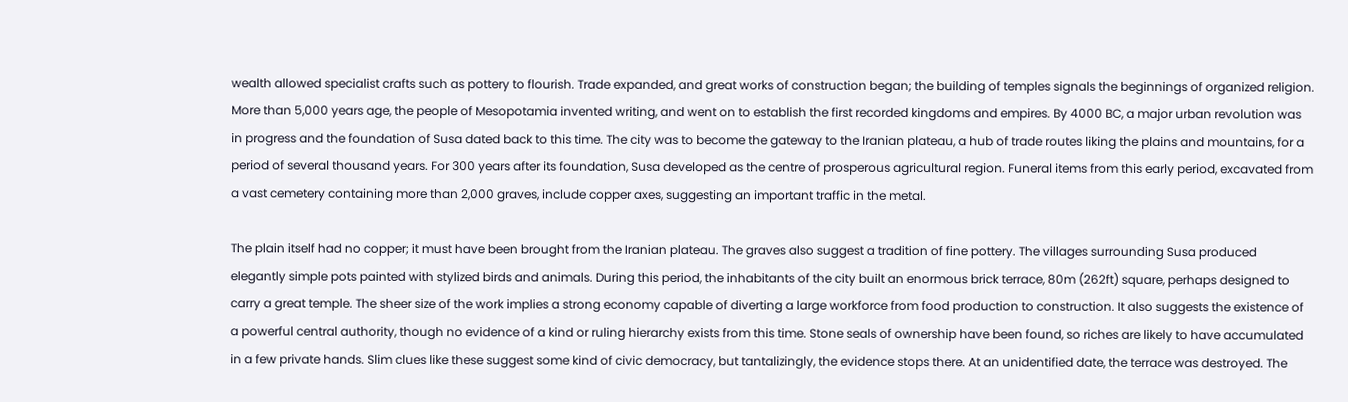wealth allowed specialist crafts such as pottery to flourish. Trade expanded, and great works of construction began; the building of temples signals the beginnings of organized religion. More than 5,000 years age, the people of Mesopotamia invented writing, and went on to establish the first recorded kingdoms and empires. By 4000 BC, a major urban revolution was in progress and the foundation of Susa dated back to this time. The city was to become the gateway to the Iranian plateau, a hub of trade routes liking the plains and mountains, for a period of several thousand years. For 300 years after its foundation, Susa developed as the centre of prosperous agricultural region. Funeral items from this early period, excavated from a vast cemetery containing more than 2,000 graves, include copper axes, suggesting an important traffic in the metal.

The plain itself had no copper; it must have been brought from the Iranian plateau. The graves also suggest a tradition of fine pottery. The villages surrounding Susa produced elegantly simple pots painted with stylized birds and animals. During this period, the inhabitants of the city built an enormous brick terrace, 80m (262ft) square, perhaps designed to carry a great temple. The sheer size of the work implies a strong economy capable of diverting a large workforce from food production to construction. It also suggests the existence of a powerful central authority, though no evidence of a kind or ruling hierarchy exists from this time. Stone seals of ownership have been found, so riches are likely to have accumulated in a few private hands. Slim clues like these suggest some kind of civic democracy, but tantalizingly, the evidence stops there. At an unidentified date, the terrace was destroyed. The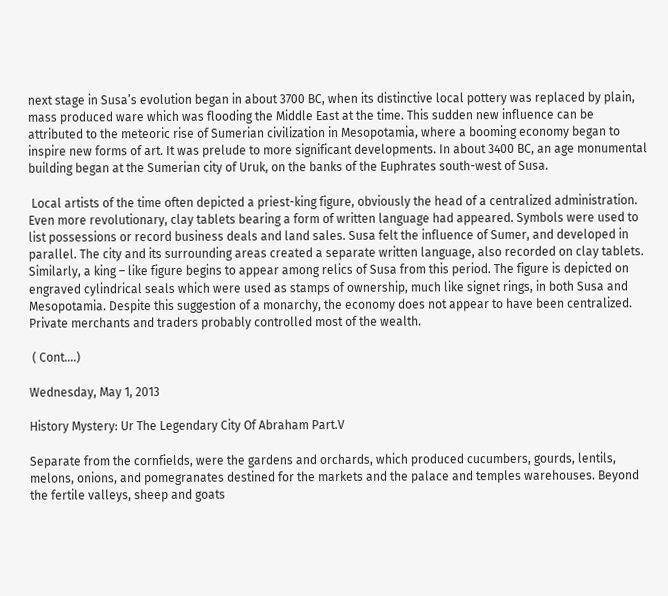next stage in Susa’s evolution began in about 3700 BC, when its distinctive local pottery was replaced by plain, mass produced ware which was flooding the Middle East at the time. This sudden new influence can be attributed to the meteoric rise of Sumerian civilization in Mesopotamia, where a booming economy began to inspire new forms of art. It was prelude to more significant developments. In about 3400 BC, an age monumental building began at the Sumerian city of Uruk, on the banks of the Euphrates south-west of Susa.

 Local artists of the time often depicted a priest-king figure, obviously the head of a centralized administration. Even more revolutionary, clay tablets bearing a form of written language had appeared. Symbols were used to list possessions or record business deals and land sales. Susa felt the influence of Sumer, and developed in parallel. The city and its surrounding areas created a separate written language, also recorded on clay tablets. Similarly, a king – like figure begins to appear among relics of Susa from this period. The figure is depicted on engraved cylindrical seals which were used as stamps of ownership, much like signet rings, in both Susa and Mesopotamia. Despite this suggestion of a monarchy, the economy does not appear to have been centralized. Private merchants and traders probably controlled most of the wealth.

 ( Cont....)

Wednesday, May 1, 2013

History Mystery: Ur The Legendary City Of Abraham Part.V

Separate from the cornfields, were the gardens and orchards, which produced cucumbers, gourds, lentils, melons, onions, and pomegranates destined for the markets and the palace and temples warehouses. Beyond the fertile valleys, sheep and goats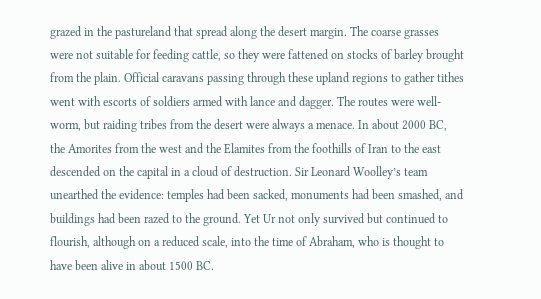grazed in the pastureland that spread along the desert margin. The coarse grasses were not suitable for feeding cattle, so they were fattened on stocks of barley brought from the plain. Official caravans passing through these upland regions to gather tithes went with escorts of soldiers armed with lance and dagger. The routes were well-worm, but raiding tribes from the desert were always a menace. In about 2000 BC, the Amorites from the west and the Elamites from the foothills of Iran to the east descended on the capital in a cloud of destruction. Sir Leonard Woolley’s team unearthed the evidence: temples had been sacked, monuments had been smashed, and buildings had been razed to the ground. Yet Ur not only survived but continued to flourish, although on a reduced scale, into the time of Abraham, who is thought to have been alive in about 1500 BC.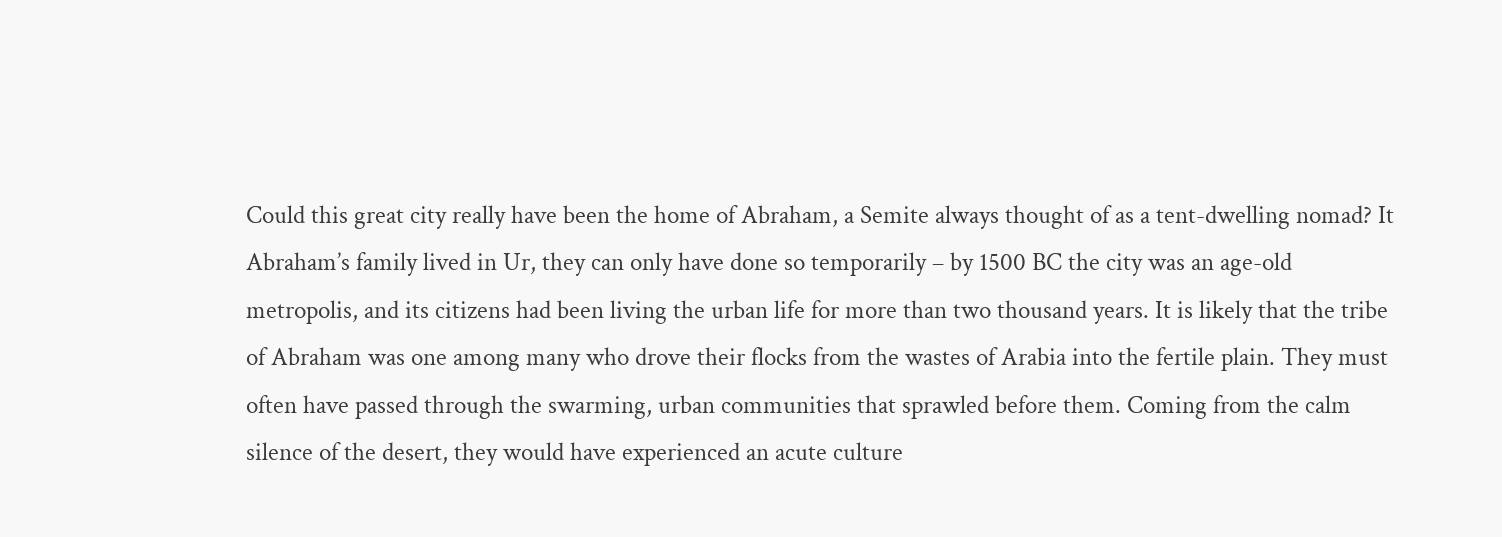Could this great city really have been the home of Abraham, a Semite always thought of as a tent-dwelling nomad? It Abraham’s family lived in Ur, they can only have done so temporarily – by 1500 BC the city was an age-old metropolis, and its citizens had been living the urban life for more than two thousand years. It is likely that the tribe of Abraham was one among many who drove their flocks from the wastes of Arabia into the fertile plain. They must often have passed through the swarming, urban communities that sprawled before them. Coming from the calm silence of the desert, they would have experienced an acute culture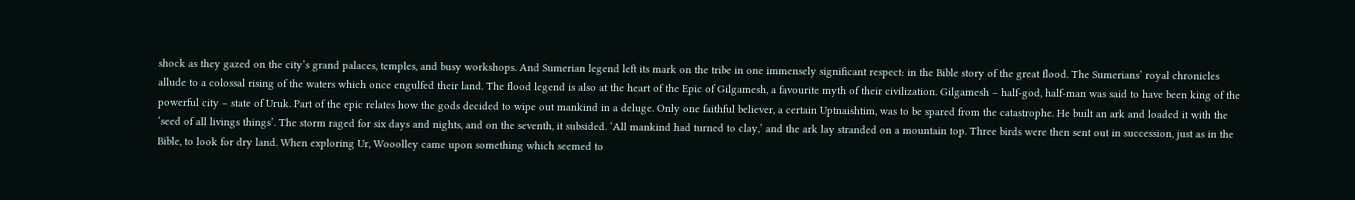shock as they gazed on the city’s grand palaces, temples, and busy workshops. And Sumerian legend left its mark on the tribe in one immensely significant respect: in the Bible story of the great flood. The Sumerians’ royal chronicles allude to a colossal rising of the waters which once engulfed their land. The flood legend is also at the heart of the Epic of Gilgamesh, a favourite myth of their civilization. Gilgamesh – half-god, half-man was said to have been king of the powerful city – state of Uruk. Part of the epic relates how the gods decided to wipe out mankind in a deluge. Only one faithful believer, a certain Uptnaishtim, was to be spared from the catastrophe. He built an ark and loaded it with the ‘seed of all livings things’. The storm raged for six days and nights, and on the seventh, it subsided. ‘All mankind had turned to clay,’ and the ark lay stranded on a mountain top. Three birds were then sent out in succession, just as in the Bible, to look for dry land. When exploring Ur, Wooolley came upon something which seemed to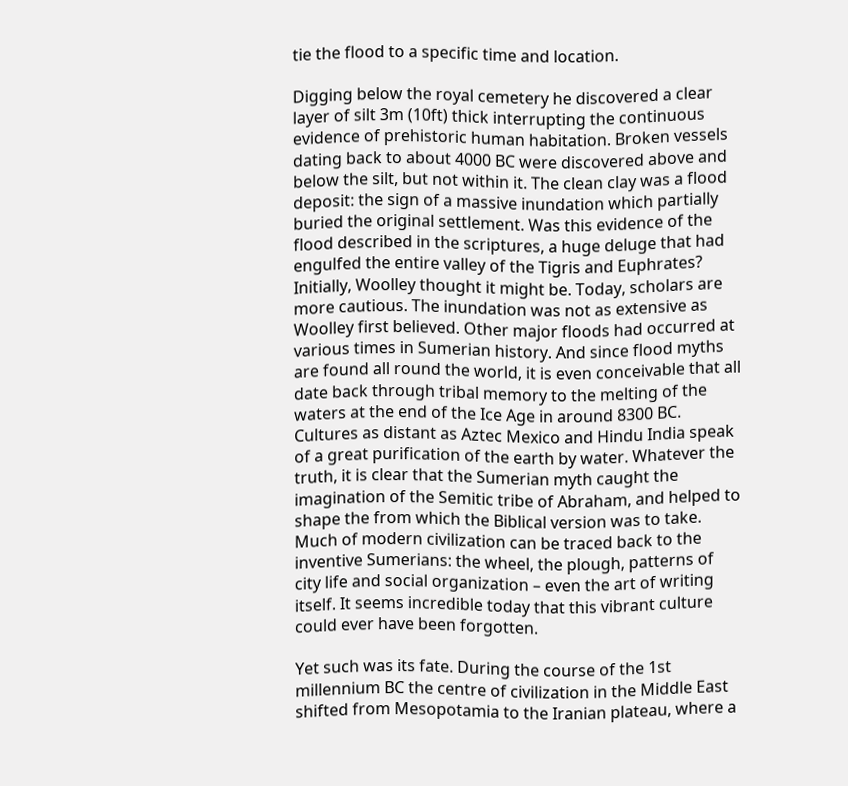tie the flood to a specific time and location.

Digging below the royal cemetery he discovered a clear layer of silt 3m (10ft) thick interrupting the continuous evidence of prehistoric human habitation. Broken vessels dating back to about 4000 BC were discovered above and below the silt, but not within it. The clean clay was a flood deposit: the sign of a massive inundation which partially buried the original settlement. Was this evidence of the flood described in the scriptures, a huge deluge that had engulfed the entire valley of the Tigris and Euphrates? Initially, Woolley thought it might be. Today, scholars are more cautious. The inundation was not as extensive as Woolley first believed. Other major floods had occurred at various times in Sumerian history. And since flood myths are found all round the world, it is even conceivable that all date back through tribal memory to the melting of the waters at the end of the Ice Age in around 8300 BC. Cultures as distant as Aztec Mexico and Hindu India speak of a great purification of the earth by water. Whatever the truth, it is clear that the Sumerian myth caught the imagination of the Semitic tribe of Abraham, and helped to shape the from which the Biblical version was to take. Much of modern civilization can be traced back to the inventive Sumerians: the wheel, the plough, patterns of city life and social organization – even the art of writing itself. It seems incredible today that this vibrant culture could ever have been forgotten.

Yet such was its fate. During the course of the 1st millennium BC the centre of civilization in the Middle East shifted from Mesopotamia to the Iranian plateau, where a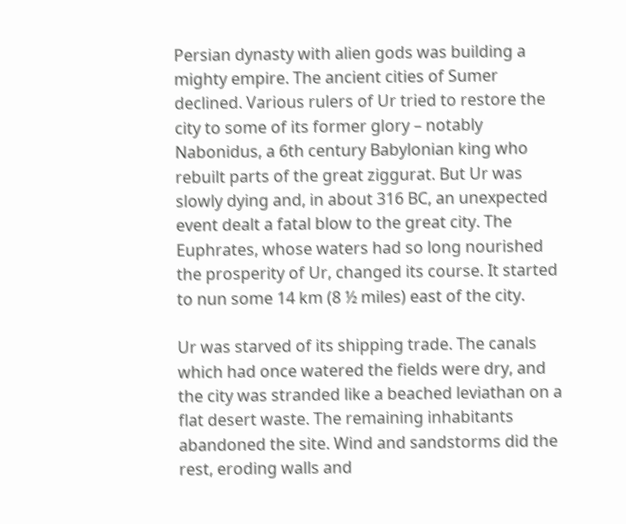Persian dynasty with alien gods was building a mighty empire. The ancient cities of Sumer declined. Various rulers of Ur tried to restore the city to some of its former glory – notably Nabonidus, a 6th century Babylonian king who rebuilt parts of the great ziggurat. But Ur was slowly dying and, in about 316 BC, an unexpected event dealt a fatal blow to the great city. The Euphrates, whose waters had so long nourished the prosperity of Ur, changed its course. It started to nun some 14 km (8 ½ miles) east of the city.

Ur was starved of its shipping trade. The canals which had once watered the fields were dry, and the city was stranded like a beached leviathan on a flat desert waste. The remaining inhabitants abandoned the site. Wind and sandstorms did the rest, eroding walls and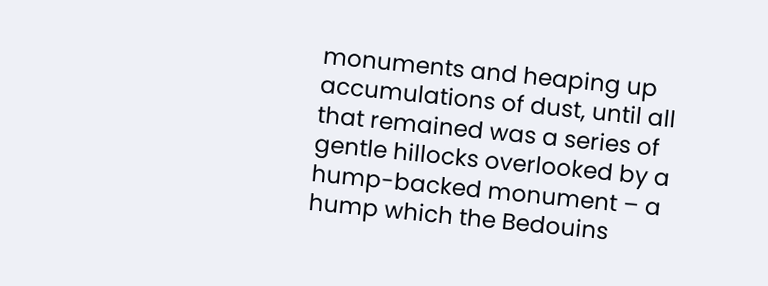monuments and heaping up accumulations of dust, until all that remained was a series of gentle hillocks overlooked by a hump-backed monument – a hump which the Bedouins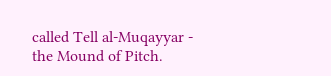called Tell al-Muqayyar - the Mound of Pitch.